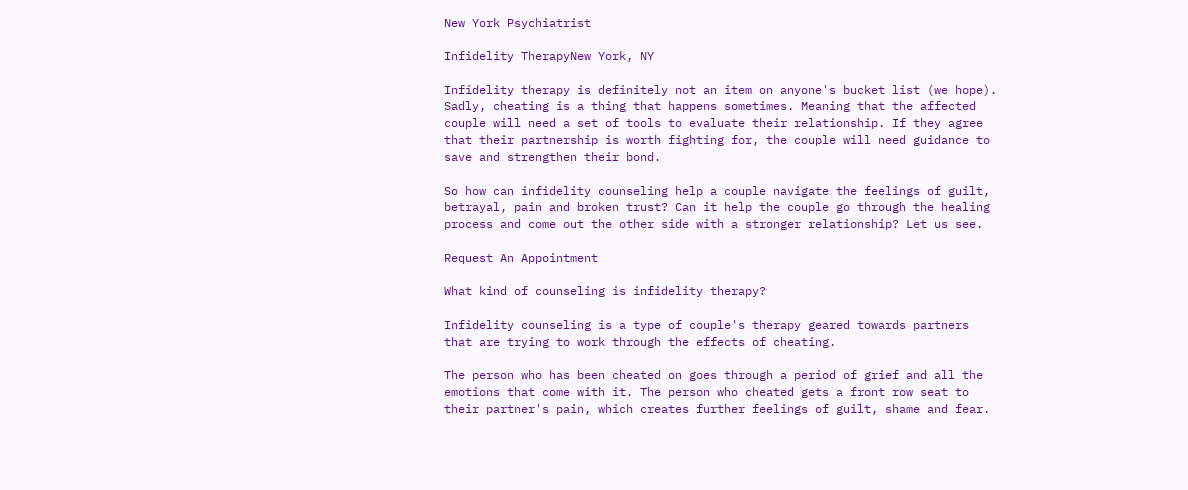New York Psychiatrist

Infidelity TherapyNew York, NY

Infidelity therapy is definitely not an item on anyone's bucket list (we hope). Sadly, cheating is a thing that happens sometimes. Meaning that the affected couple will need a set of tools to evaluate their relationship. If they agree that their partnership is worth fighting for, the couple will need guidance to save and strengthen their bond.

So how can infidelity counseling help a couple navigate the feelings of guilt, betrayal, pain and broken trust? Can it help the couple go through the healing process and come out the other side with a stronger relationship? Let us see.

Request An Appointment

What kind of counseling is infidelity therapy?

Infidelity counseling is a type of couple's therapy geared towards partners that are trying to work through the effects of cheating.

The person who has been cheated on goes through a period of grief and all the emotions that come with it. The person who cheated gets a front row seat to their partner's pain, which creates further feelings of guilt, shame and fear.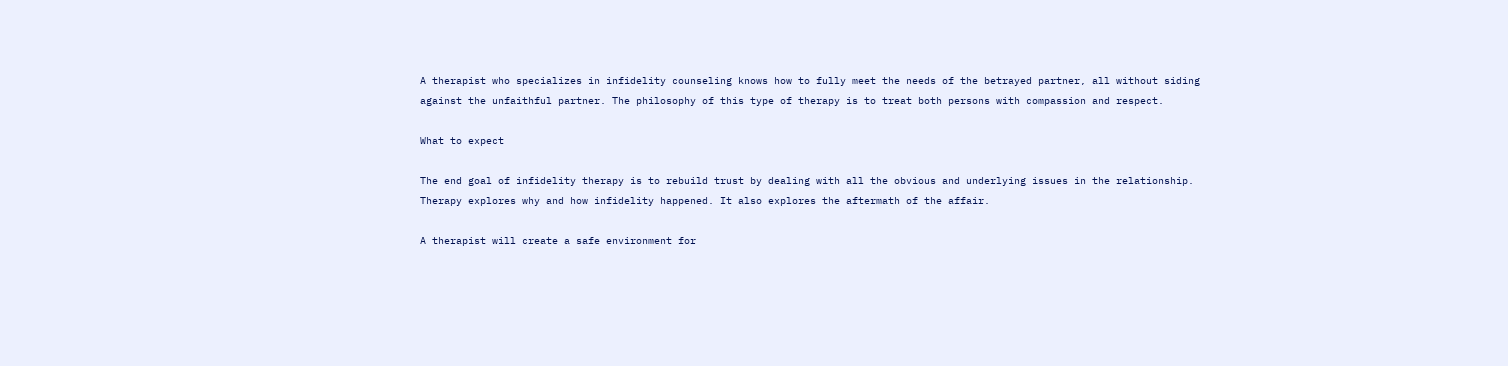A therapist who specializes in infidelity counseling knows how to fully meet the needs of the betrayed partner, all without siding against the unfaithful partner. The philosophy of this type of therapy is to treat both persons with compassion and respect.

What to expect

The end goal of infidelity therapy is to rebuild trust by dealing with all the obvious and underlying issues in the relationship. Therapy explores why and how infidelity happened. It also explores the aftermath of the affair.

A therapist will create a safe environment for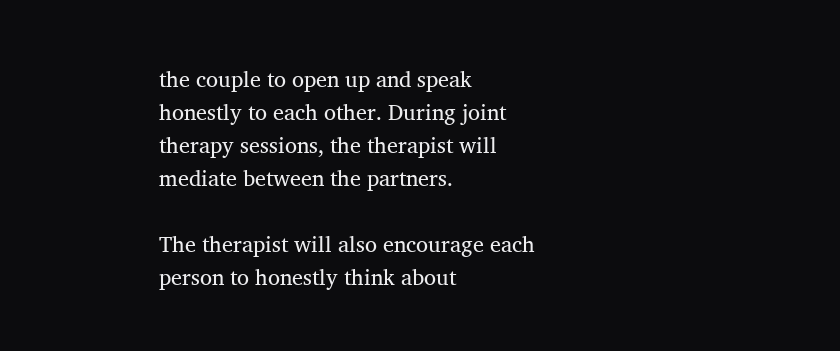the couple to open up and speak honestly to each other. During joint therapy sessions, the therapist will mediate between the partners.

The therapist will also encourage each person to honestly think about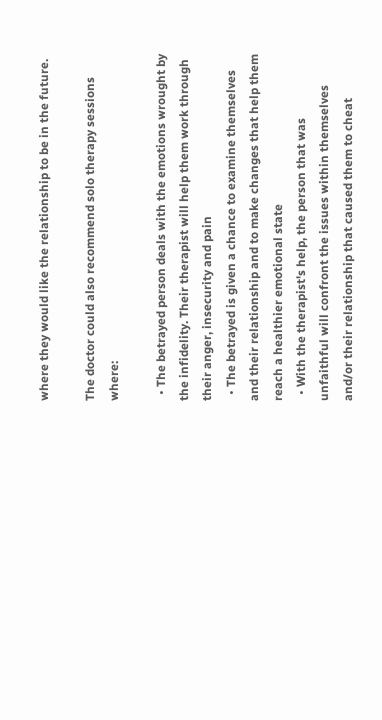where they would like the relationship to be in the future.

The doctor could also recommend solo therapy sessions where:

  • The betrayed person deals with the emotions wrought by the infidelity. Their therapist will help them work through their anger, insecurity and pain
  • The betrayed is given a chance to examine themselves and their relationship and to make changes that help them reach a healthier emotional state
  • With the therapist's help, the person that was unfaithful will confront the issues within themselves and/or their relationship that caused them to cheat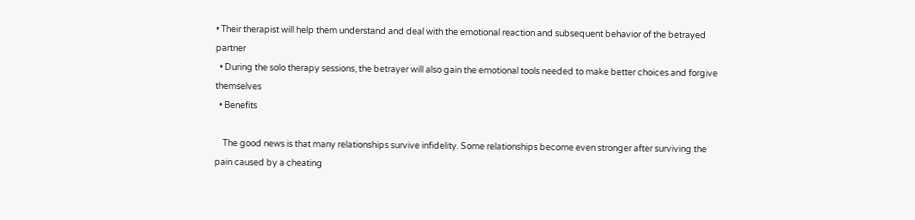• Their therapist will help them understand and deal with the emotional reaction and subsequent behavior of the betrayed partner
  • During the solo therapy sessions, the betrayer will also gain the emotional tools needed to make better choices and forgive themselves
  • Benefits

    The good news is that many relationships survive infidelity. Some relationships become even stronger after surviving the pain caused by a cheating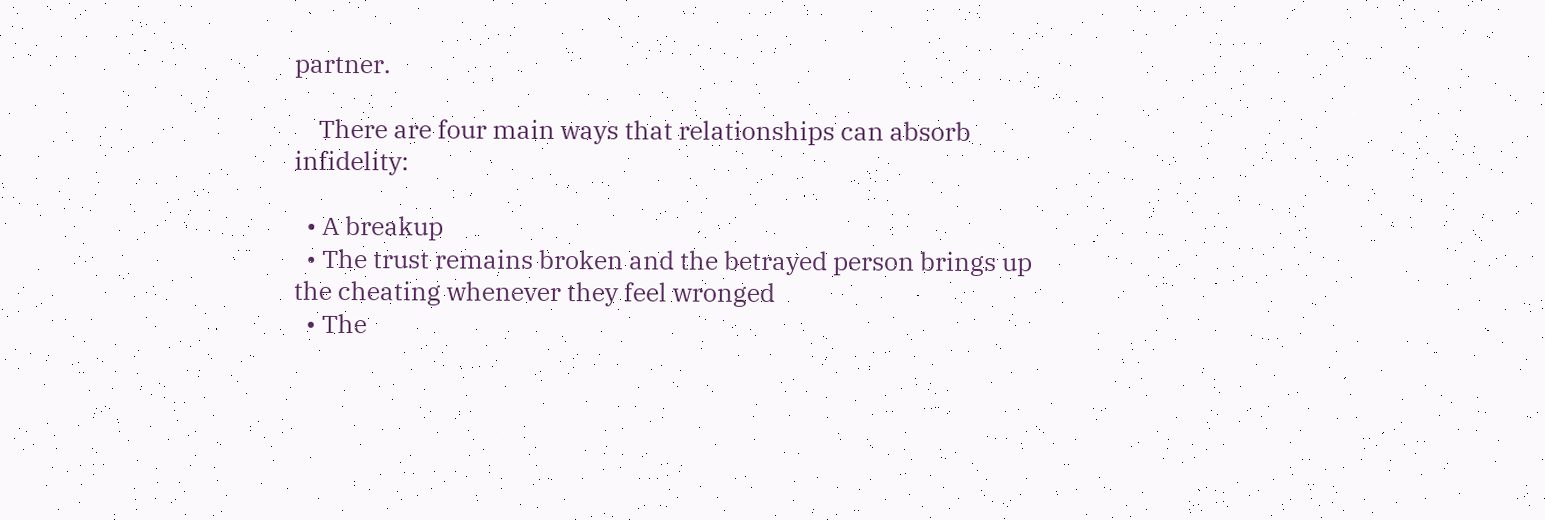partner.

    There are four main ways that relationships can absorb infidelity:

  • A breakup
  • The trust remains broken and the betrayed person brings up the cheating whenever they feel wronged
  • The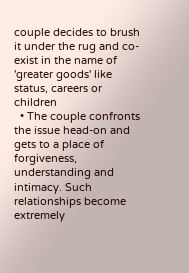couple decides to brush it under the rug and co-exist in the name of 'greater goods' like status, careers or children
  • The couple confronts the issue head-on and gets to a place of forgiveness, understanding and intimacy. Such relationships become extremely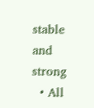stable and strong
  • All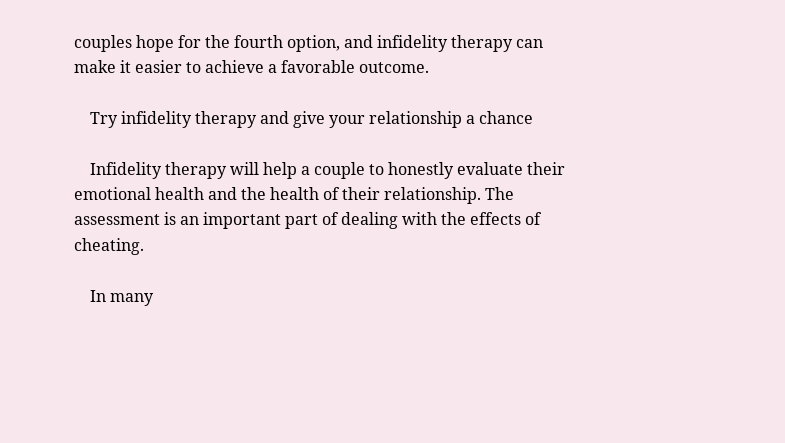couples hope for the fourth option, and infidelity therapy can make it easier to achieve a favorable outcome.

    Try infidelity therapy and give your relationship a chance

    Infidelity therapy will help a couple to honestly evaluate their emotional health and the health of their relationship. The assessment is an important part of dealing with the effects of cheating.

    In many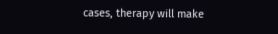cases, therapy will make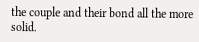the couple and their bond all the more solid.